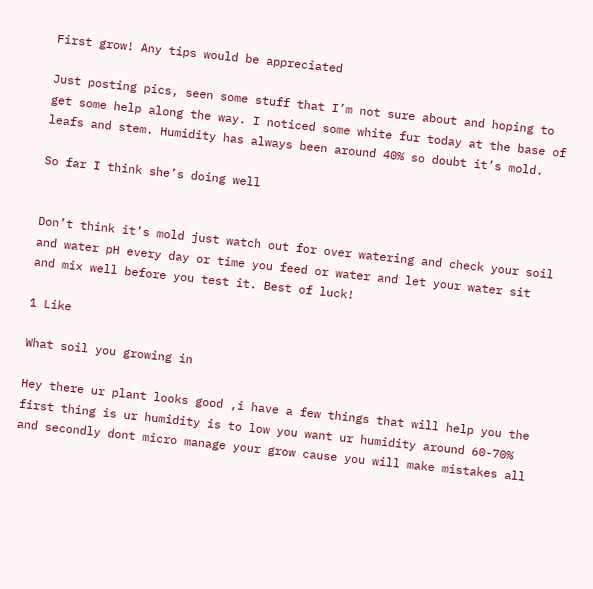First grow! Any tips would be appreciated

Just posting pics, seen some stuff that I’m not sure about and hoping to get some help along the way. I noticed some white fur today at the base of leafs and stem. Humidity has always been around 40% so doubt it’s mold.

So far I think she’s doing well


Don’t think it’s mold just watch out for over watering and check your soil and water pH every day or time you feed or water and let your water sit and mix well before you test it. Best of luck!

1 Like

What soil you growing in

Hey there ur plant looks good ,i have a few things that will help you the first thing is ur humidity is to low you want ur humidity around 60-70% and secondly dont micro manage your grow cause you will make mistakes all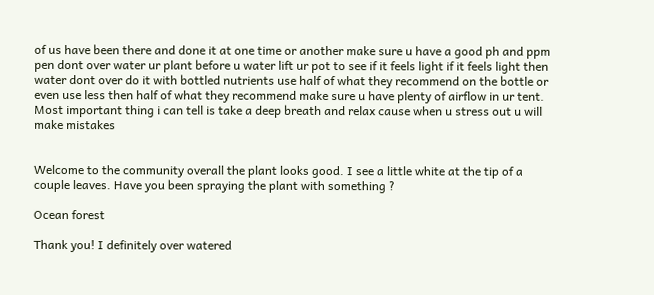of us have been there and done it at one time or another make sure u have a good ph and ppm pen dont over water ur plant before u water lift ur pot to see if it feels light if it feels light then water dont over do it with bottled nutrients use half of what they recommend on the bottle or even use less then half of what they recommend make sure u have plenty of airflow in ur tent. Most important thing i can tell is take a deep breath and relax cause when u stress out u will make mistakes


Welcome to the community overall the plant looks good. I see a little white at the tip of a couple leaves. Have you been spraying the plant with something ?

Ocean forest

Thank you! I definitely over watered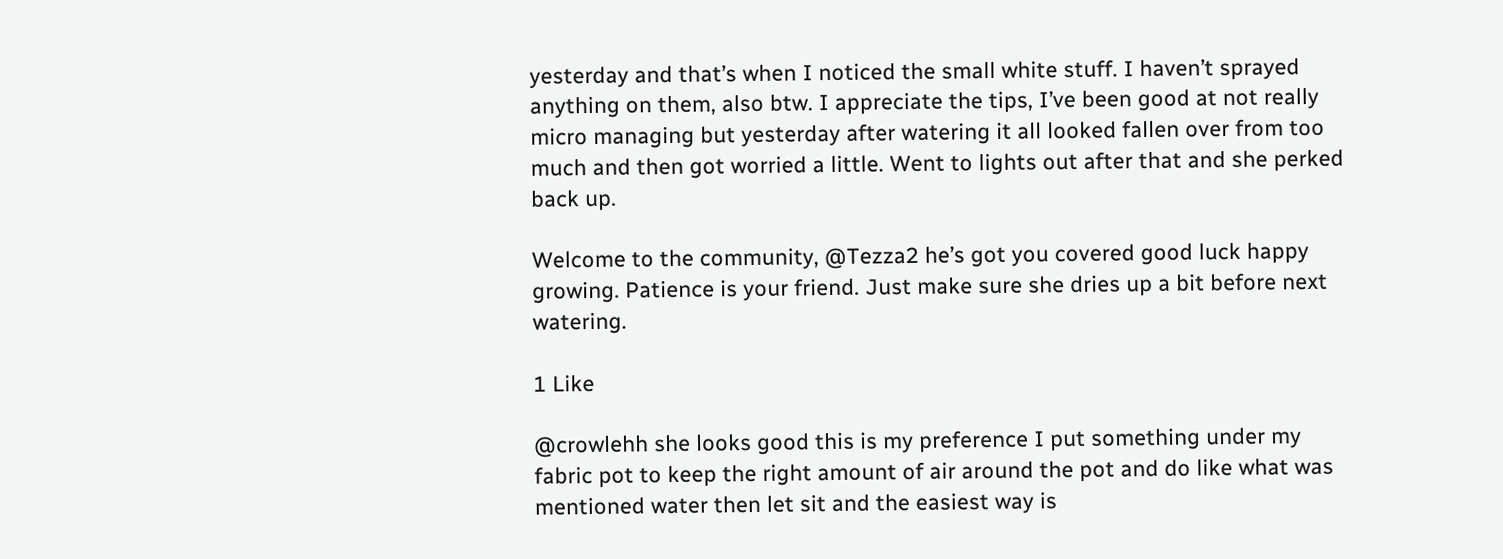yesterday and that’s when I noticed the small white stuff. I haven’t sprayed anything on them, also btw. I appreciate the tips, I’ve been good at not really micro managing but yesterday after watering it all looked fallen over from too much and then got worried a little. Went to lights out after that and she perked back up.

Welcome to the community, @Tezza2 he’s got you covered good luck happy growing. Patience is your friend. Just make sure she dries up a bit before next watering.

1 Like

@crowlehh she looks good this is my preference I put something under my fabric pot to keep the right amount of air around the pot and do like what was mentioned water then let sit and the easiest way is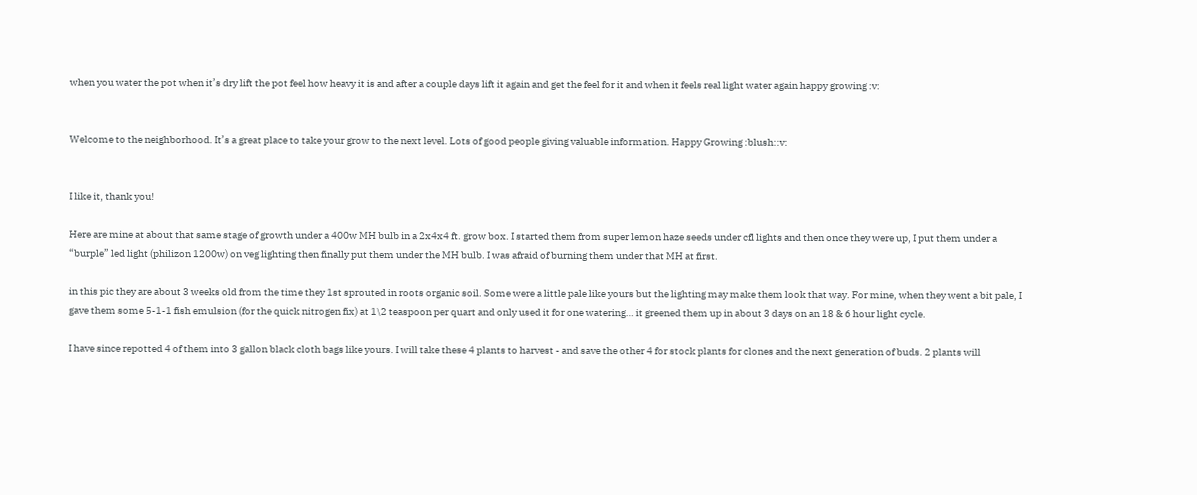when you water the pot when it’s dry lift the pot feel how heavy it is and after a couple days lift it again and get the feel for it and when it feels real light water again happy growing :v:


Welcome to the neighborhood. It’s a great place to take your grow to the next level. Lots of good people giving valuable information. Happy Growing :blush::v:


I like it, thank you!

Here are mine at about that same stage of growth under a 400w MH bulb in a 2x4x4 ft. grow box. I started them from super lemon haze seeds under cfl lights and then once they were up, I put them under a “burple” led light (philizon 1200w) on veg lighting then finally put them under the MH bulb. I was afraid of burning them under that MH at first.

in this pic they are about 3 weeks old from the time they 1st sprouted in roots organic soil. Some were a little pale like yours but the lighting may make them look that way. For mine, when they went a bit pale, I gave them some 5-1-1 fish emulsion (for the quick nitrogen fix) at 1\2 teaspoon per quart and only used it for one watering… it greened them up in about 3 days on an 18 & 6 hour light cycle.

I have since repotted 4 of them into 3 gallon black cloth bags like yours. I will take these 4 plants to harvest - and save the other 4 for stock plants for clones and the next generation of buds. 2 plants will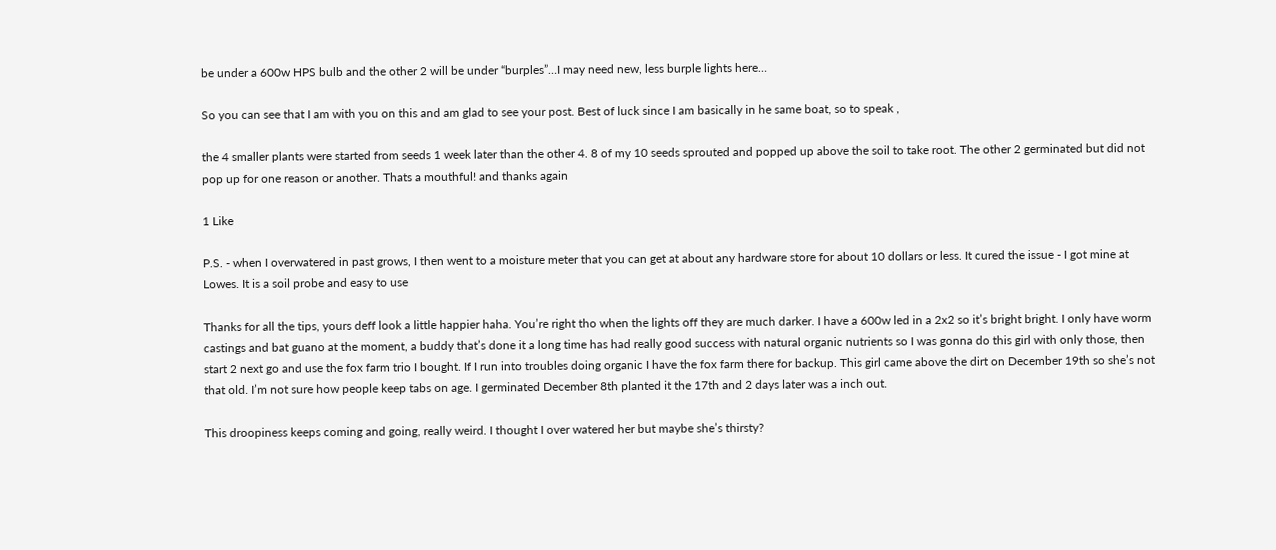be under a 600w HPS bulb and the other 2 will be under “burples”…I may need new, less burple lights here…

So you can see that I am with you on this and am glad to see your post. Best of luck since I am basically in he same boat, so to speak ,

the 4 smaller plants were started from seeds 1 week later than the other 4. 8 of my 10 seeds sprouted and popped up above the soil to take root. The other 2 germinated but did not pop up for one reason or another. Thats a mouthful! and thanks again

1 Like

P.S. - when I overwatered in past grows, I then went to a moisture meter that you can get at about any hardware store for about 10 dollars or less. It cured the issue - I got mine at Lowes. It is a soil probe and easy to use

Thanks for all the tips, yours deff look a little happier haha. You’re right tho when the lights off they are much darker. I have a 600w led in a 2x2 so it’s bright bright. I only have worm castings and bat guano at the moment, a buddy that’s done it a long time has had really good success with natural organic nutrients so I was gonna do this girl with only those, then start 2 next go and use the fox farm trio I bought. If I run into troubles doing organic I have the fox farm there for backup. This girl came above the dirt on December 19th so she’s not that old. I’m not sure how people keep tabs on age. I germinated December 8th planted it the 17th and 2 days later was a inch out.

This droopiness keeps coming and going, really weird. I thought I over watered her but maybe she’s thirsty?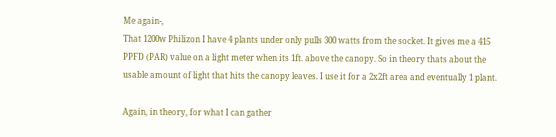Me again-,
That 1200w Philizon I have 4 plants under only pulls 300 watts from the socket. It gives me a 415 PPFD (PAR) value on a light meter when its 1ft. above the canopy. So in theory thats about the usable amount of light that hits the canopy leaves. I use it for a 2x2ft area and eventually 1 plant.

Again, in theory, for what I can gather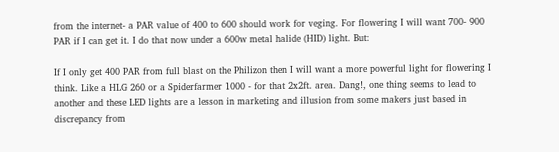from the internet- a PAR value of 400 to 600 should work for veging. For flowering I will want 700- 900 PAR if I can get it. I do that now under a 600w metal halide (HID) light. But:

If I only get 400 PAR from full blast on the Philizon then I will want a more powerful light for flowering I think. Like a HLG 260 or a Spiderfarmer 1000 - for that 2x2ft. area. Dang!, one thing seems to lead to another and these LED lights are a lesson in marketing and illusion from some makers just based in discrepancy from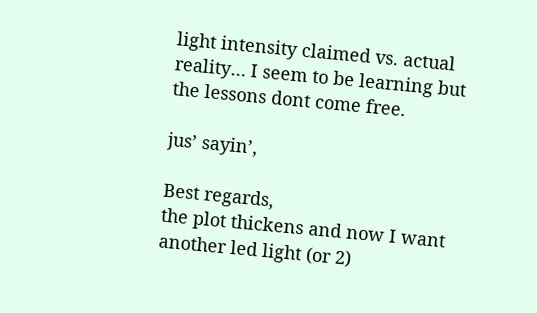light intensity claimed vs. actual reality… I seem to be learning but the lessons dont come free.

jus’ sayin’,

Best regards,
the plot thickens and now I want another led light (or 2)